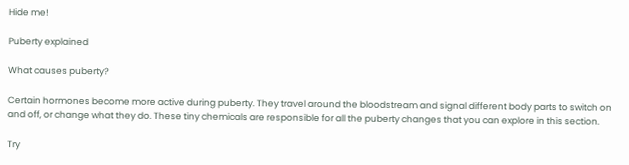Hide me!

Puberty explained

What causes puberty?

Certain hormones become more active during puberty. They travel around the bloodstream and signal different body parts to switch on and off, or change what they do. These tiny chemicals are responsible for all the puberty changes that you can explore in this section.

Try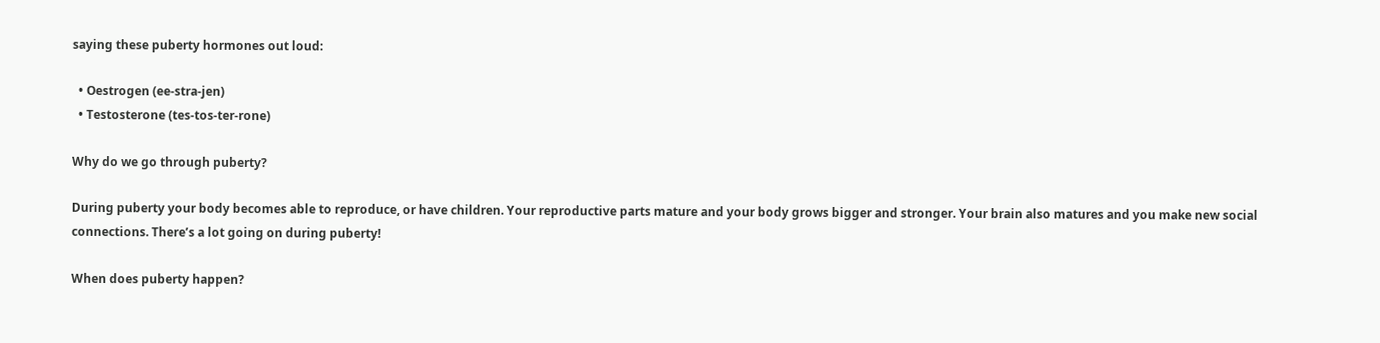saying these puberty hormones out loud:

  • Oestrogen (ee-stra-jen)
  • Testosterone (tes-tos-ter-rone)

Why do we go through puberty?

During puberty your body becomes able to reproduce, or have children. Your reproductive parts mature and your body grows bigger and stronger. Your brain also matures and you make new social connections. There’s a lot going on during puberty!

When does puberty happen?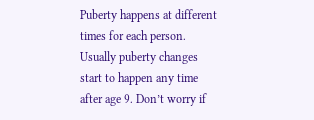Puberty happens at different times for each person. Usually puberty changes start to happen any time after age 9. Don’t worry if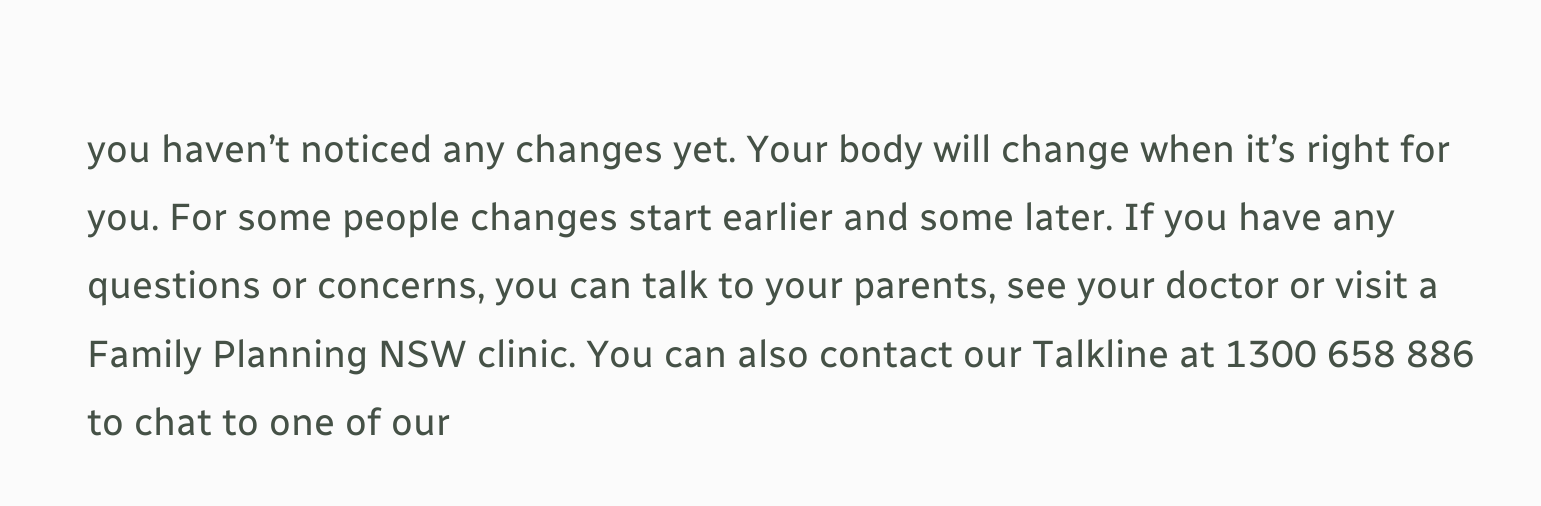you haven’t noticed any changes yet. Your body will change when it’s right for you. For some people changes start earlier and some later. If you have any questions or concerns, you can talk to your parents, see your doctor or visit a Family Planning NSW clinic. You can also contact our Talkline at 1300 658 886 to chat to one of our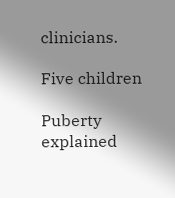clinicians.

Five children

Puberty explained